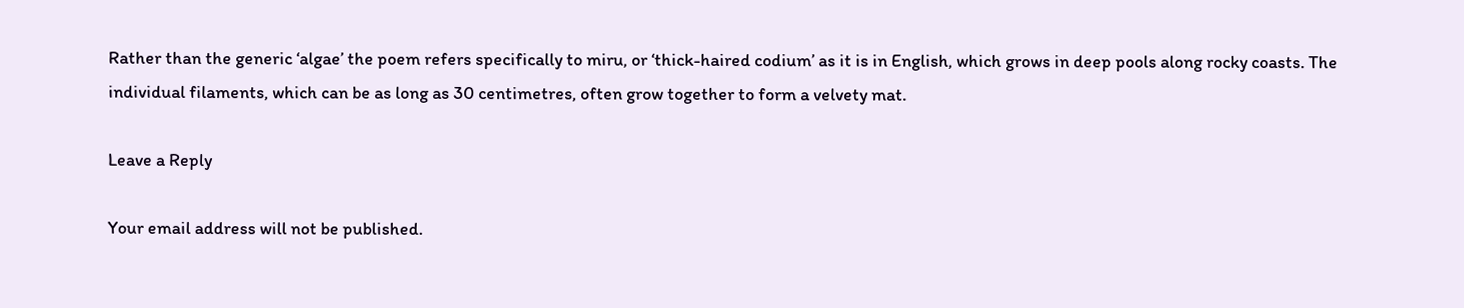Rather than the generic ‘algae’ the poem refers specifically to miru, or ‘thick-haired codium’ as it is in English, which grows in deep pools along rocky coasts. The individual filaments, which can be as long as 30 centimetres, often grow together to form a velvety mat.

Leave a Reply

Your email address will not be published.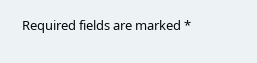Required fields are marked *